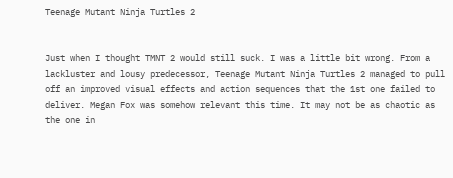Teenage Mutant Ninja Turtles 2


Just when I thought TMNT 2 would still suck. I was a little bit wrong. From a lackluster and lousy predecessor, Teenage Mutant Ninja Turtles 2 managed to pull off an improved visual effects and action sequences that the 1st one failed to deliver. Megan Fox was somehow relevant this time. It may not be as chaotic as the one in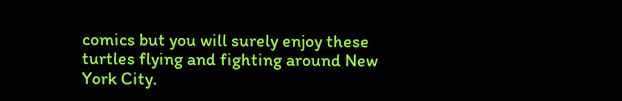comics but you will surely enjoy these turtles flying and fighting around New York City.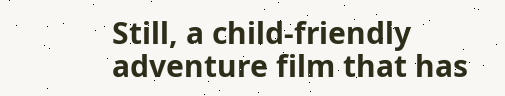Still, a child-friendly adventure film that has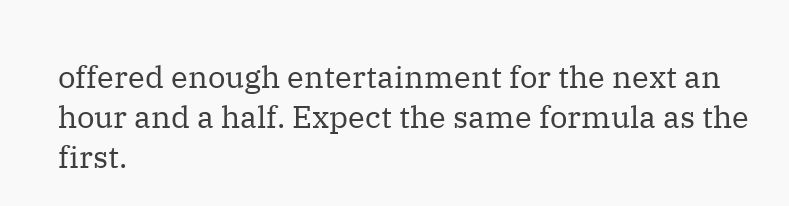offered enough entertainment for the next an hour and a half. Expect the same formula as the first.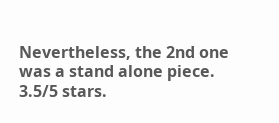Nevertheless, the 2nd one was a stand alone piece. 3.5/5 stars.